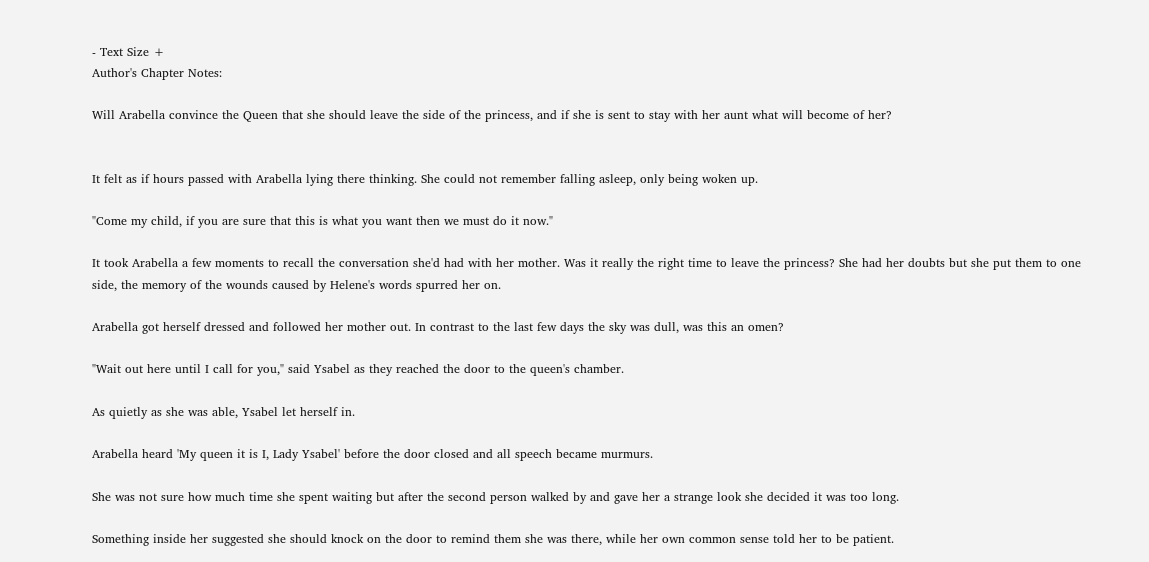- Text Size +
Author's Chapter Notes:

Will Arabella convince the Queen that she should leave the side of the princess, and if she is sent to stay with her aunt what will become of her?


It felt as if hours passed with Arabella lying there thinking. She could not remember falling asleep, only being woken up.

"Come my child, if you are sure that this is what you want then we must do it now."

It took Arabella a few moments to recall the conversation she'd had with her mother. Was it really the right time to leave the princess? She had her doubts but she put them to one side, the memory of the wounds caused by Helene's words spurred her on.

Arabella got herself dressed and followed her mother out. In contrast to the last few days the sky was dull, was this an omen?

"Wait out here until I call for you," said Ysabel as they reached the door to the queen's chamber.

As quietly as she was able, Ysabel let herself in.

Arabella heard 'My queen it is I, Lady Ysabel' before the door closed and all speech became murmurs.

She was not sure how much time she spent waiting but after the second person walked by and gave her a strange look she decided it was too long.

Something inside her suggested she should knock on the door to remind them she was there, while her own common sense told her to be patient.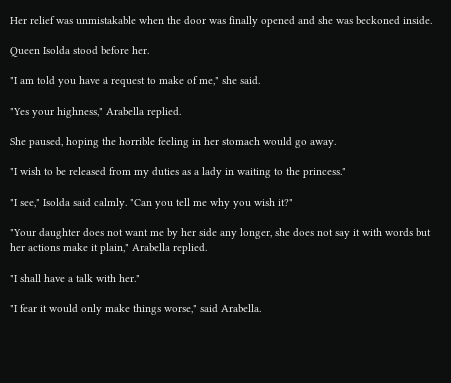Her relief was unmistakable when the door was finally opened and she was beckoned inside.

Queen Isolda stood before her.

"I am told you have a request to make of me," she said.

"Yes your highness," Arabella replied.

She paused, hoping the horrible feeling in her stomach would go away.

"I wish to be released from my duties as a lady in waiting to the princess."

"I see," Isolda said calmly. "Can you tell me why you wish it?"

"Your daughter does not want me by her side any longer, she does not say it with words but her actions make it plain," Arabella replied.

"I shall have a talk with her."

"I fear it would only make things worse," said Arabella.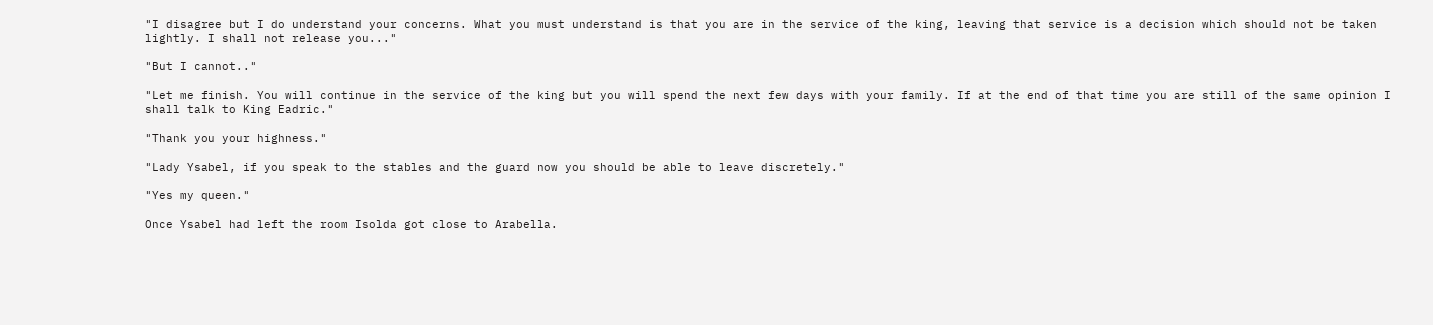"I disagree but I do understand your concerns. What you must understand is that you are in the service of the king, leaving that service is a decision which should not be taken lightly. I shall not release you..."

"But I cannot.."

"Let me finish. You will continue in the service of the king but you will spend the next few days with your family. If at the end of that time you are still of the same opinion I shall talk to King Eadric."

"Thank you your highness."

"Lady Ysabel, if you speak to the stables and the guard now you should be able to leave discretely."

"Yes my queen."

Once Ysabel had left the room Isolda got close to Arabella.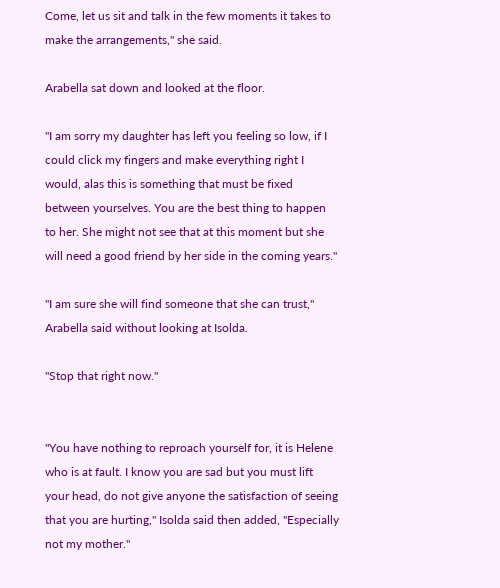Come, let us sit and talk in the few moments it takes to make the arrangements," she said.

Arabella sat down and looked at the floor.

"I am sorry my daughter has left you feeling so low, if I could click my fingers and make everything right I would, alas this is something that must be fixed between yourselves. You are the best thing to happen to her. She might not see that at this moment but she will need a good friend by her side in the coming years."

"I am sure she will find someone that she can trust," Arabella said without looking at Isolda.

"Stop that right now."


"You have nothing to reproach yourself for, it is Helene who is at fault. I know you are sad but you must lift your head, do not give anyone the satisfaction of seeing that you are hurting," Isolda said then added, "Especially not my mother."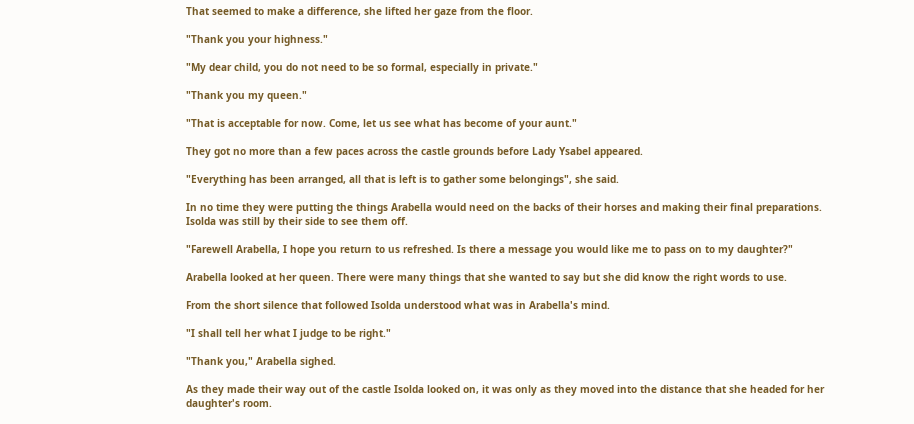That seemed to make a difference, she lifted her gaze from the floor.

"Thank you your highness."

"My dear child, you do not need to be so formal, especially in private."

"Thank you my queen."

"That is acceptable for now. Come, let us see what has become of your aunt."

They got no more than a few paces across the castle grounds before Lady Ysabel appeared.

"Everything has been arranged, all that is left is to gather some belongings", she said.

In no time they were putting the things Arabella would need on the backs of their horses and making their final preparations. Isolda was still by their side to see them off.

"Farewell Arabella, I hope you return to us refreshed. Is there a message you would like me to pass on to my daughter?"

Arabella looked at her queen. There were many things that she wanted to say but she did know the right words to use.

From the short silence that followed Isolda understood what was in Arabella's mind.

"I shall tell her what I judge to be right."

"Thank you," Arabella sighed.

As they made their way out of the castle Isolda looked on, it was only as they moved into the distance that she headed for her daughter's room.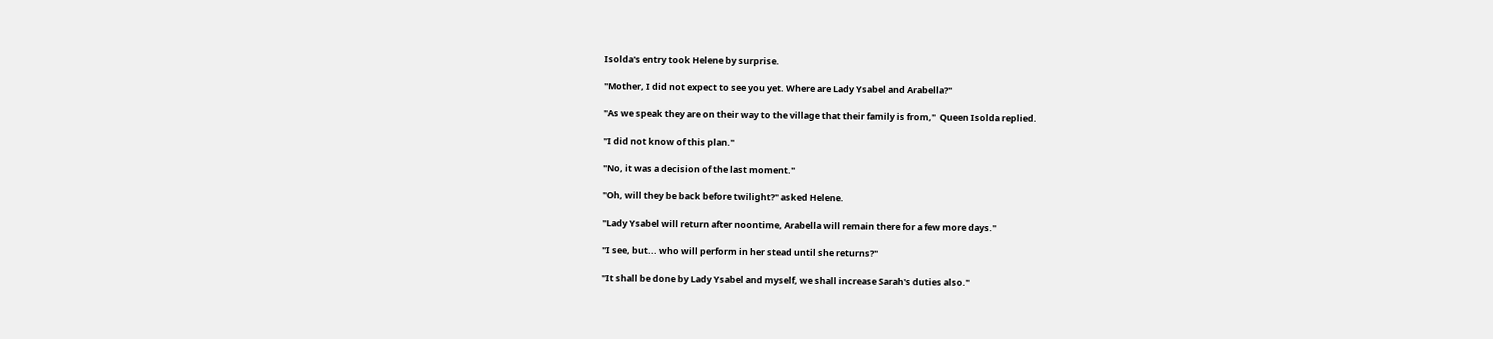Isolda's entry took Helene by surprise.

"Mother, I did not expect to see you yet. Where are Lady Ysabel and Arabella?"

"As we speak they are on their way to the village that their family is from,"  Queen Isolda replied.

"I did not know of this plan."

"No, it was a decision of the last moment."

"Oh, will they be back before twilight?" asked Helene.

"Lady Ysabel will return after noontime, Arabella will remain there for a few more days."

"I see, but... who will perform in her stead until she returns?"

"It shall be done by Lady Ysabel and myself, we shall increase Sarah's duties also."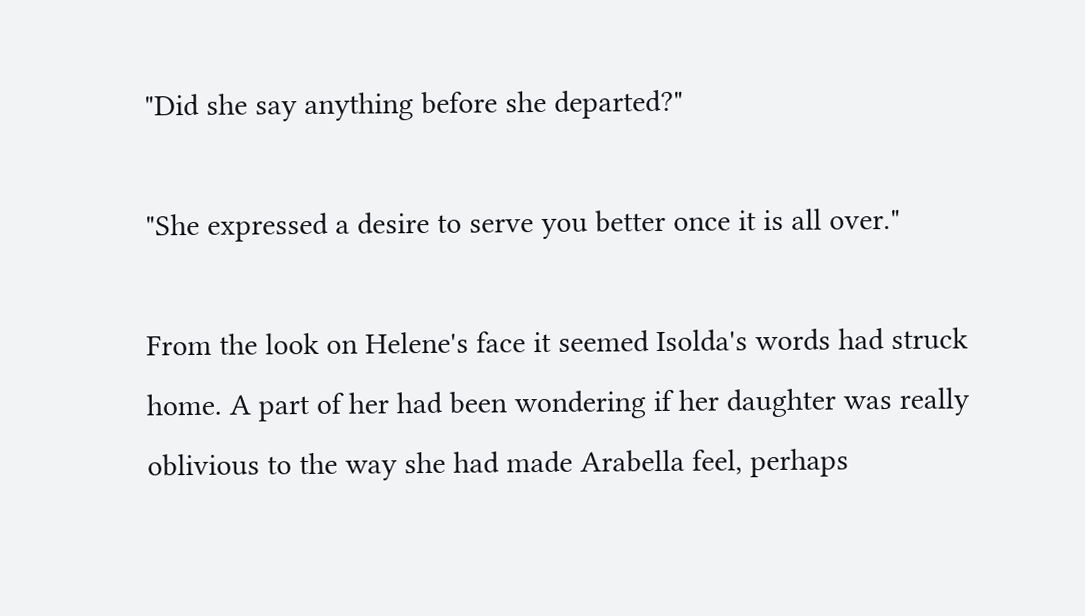"Did she say anything before she departed?"

"She expressed a desire to serve you better once it is all over."

From the look on Helene's face it seemed Isolda's words had struck home. A part of her had been wondering if her daughter was really oblivious to the way she had made Arabella feel, perhaps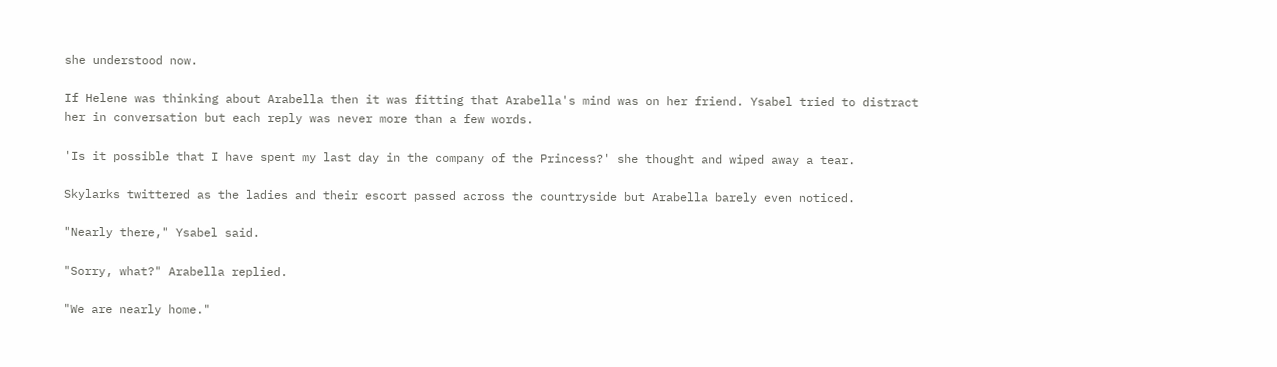she understood now.

If Helene was thinking about Arabella then it was fitting that Arabella's mind was on her friend. Ysabel tried to distract her in conversation but each reply was never more than a few words.

'Is it possible that I have spent my last day in the company of the Princess?' she thought and wiped away a tear.

Skylarks twittered as the ladies and their escort passed across the countryside but Arabella barely even noticed.

"Nearly there," Ysabel said.

"Sorry, what?" Arabella replied.

"We are nearly home."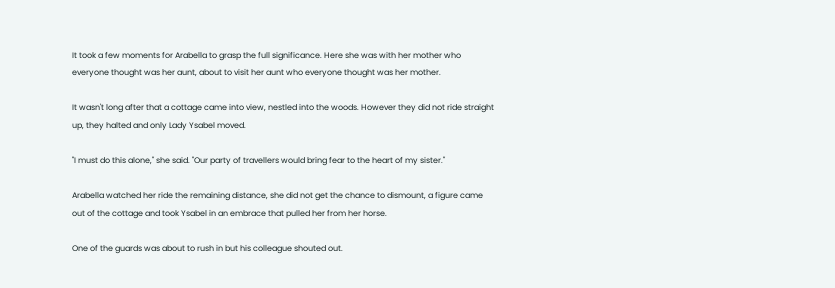It took a few moments for Arabella to grasp the full significance. Here she was with her mother who everyone thought was her aunt, about to visit her aunt who everyone thought was her mother.

It wasn't long after that a cottage came into view, nestled into the woods. However they did not ride straight up, they halted and only Lady Ysabel moved.

"I must do this alone," she said. "Our party of travellers would bring fear to the heart of my sister."

Arabella watched her ride the remaining distance, she did not get the chance to dismount, a figure came out of the cottage and took Ysabel in an embrace that pulled her from her horse.

One of the guards was about to rush in but his colleague shouted out.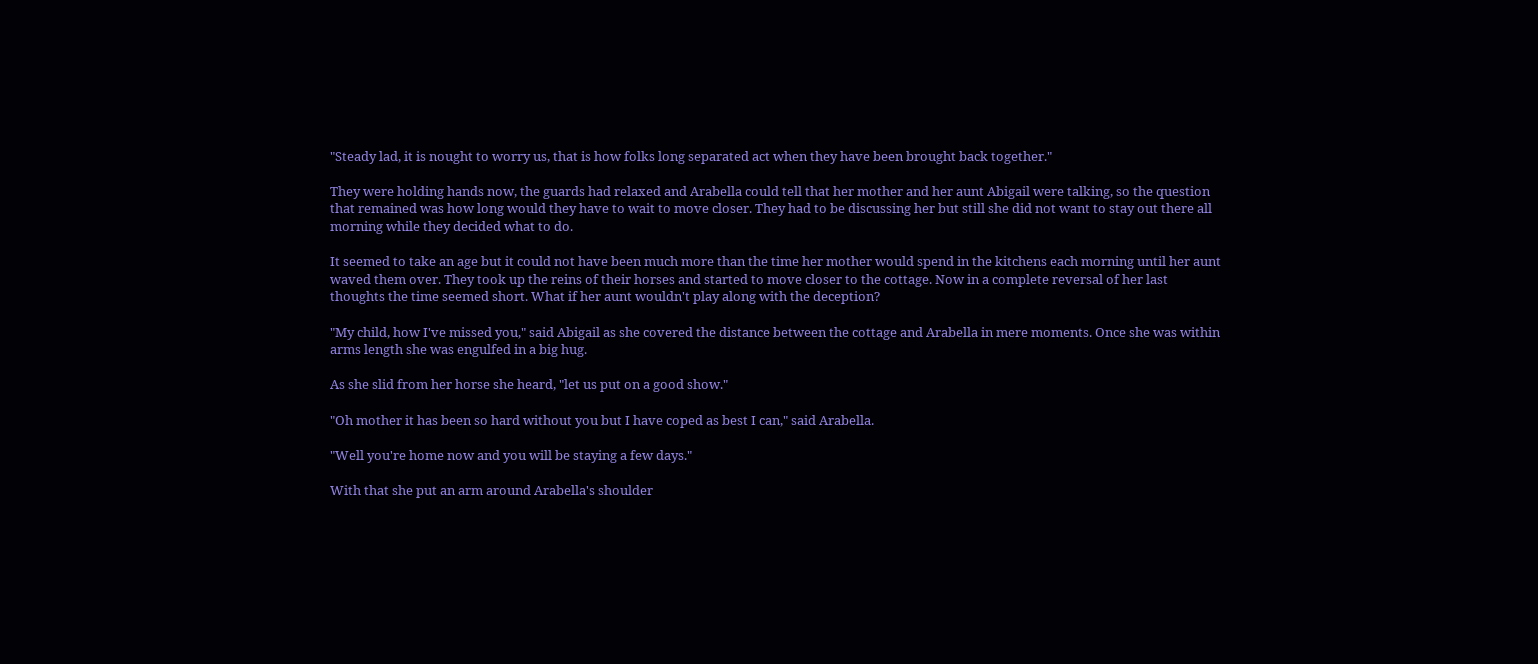"Steady lad, it is nought to worry us, that is how folks long separated act when they have been brought back together."

They were holding hands now, the guards had relaxed and Arabella could tell that her mother and her aunt Abigail were talking, so the question that remained was how long would they have to wait to move closer. They had to be discussing her but still she did not want to stay out there all morning while they decided what to do.

It seemed to take an age but it could not have been much more than the time her mother would spend in the kitchens each morning until her aunt waved them over. They took up the reins of their horses and started to move closer to the cottage. Now in a complete reversal of her last thoughts the time seemed short. What if her aunt wouldn't play along with the deception?

"My child, how I've missed you," said Abigail as she covered the distance between the cottage and Arabella in mere moments. Once she was within arms length she was engulfed in a big hug.

As she slid from her horse she heard, "let us put on a good show."

"Oh mother it has been so hard without you but I have coped as best I can," said Arabella.

"Well you're home now and you will be staying a few days."

With that she put an arm around Arabella's shoulder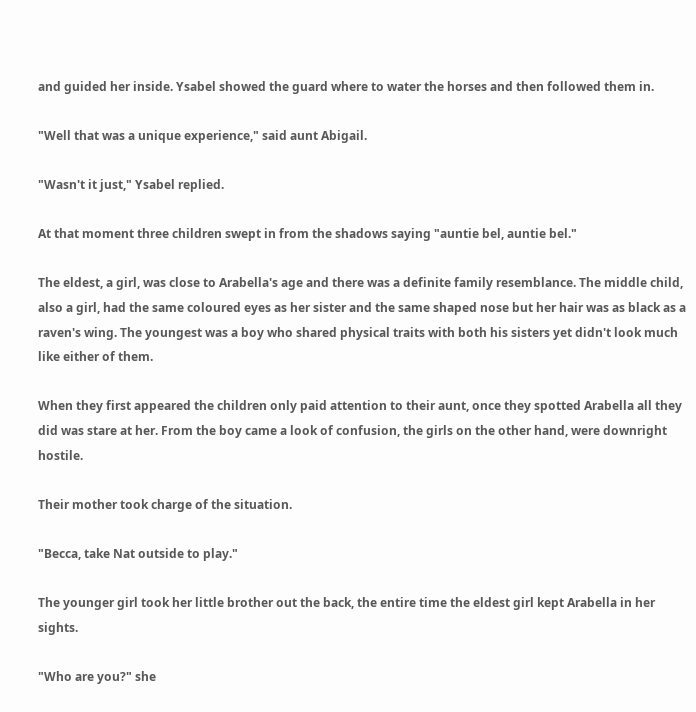and guided her inside. Ysabel showed the guard where to water the horses and then followed them in.

"Well that was a unique experience," said aunt Abigail.

"Wasn't it just," Ysabel replied.

At that moment three children swept in from the shadows saying "auntie bel, auntie bel."

The eldest, a girl, was close to Arabella's age and there was a definite family resemblance. The middle child, also a girl, had the same coloured eyes as her sister and the same shaped nose but her hair was as black as a raven's wing. The youngest was a boy who shared physical traits with both his sisters yet didn't look much like either of them.

When they first appeared the children only paid attention to their aunt, once they spotted Arabella all they did was stare at her. From the boy came a look of confusion, the girls on the other hand, were downright hostile.

Their mother took charge of the situation.

"Becca, take Nat outside to play."

The younger girl took her little brother out the back, the entire time the eldest girl kept Arabella in her sights.

"Who are you?" she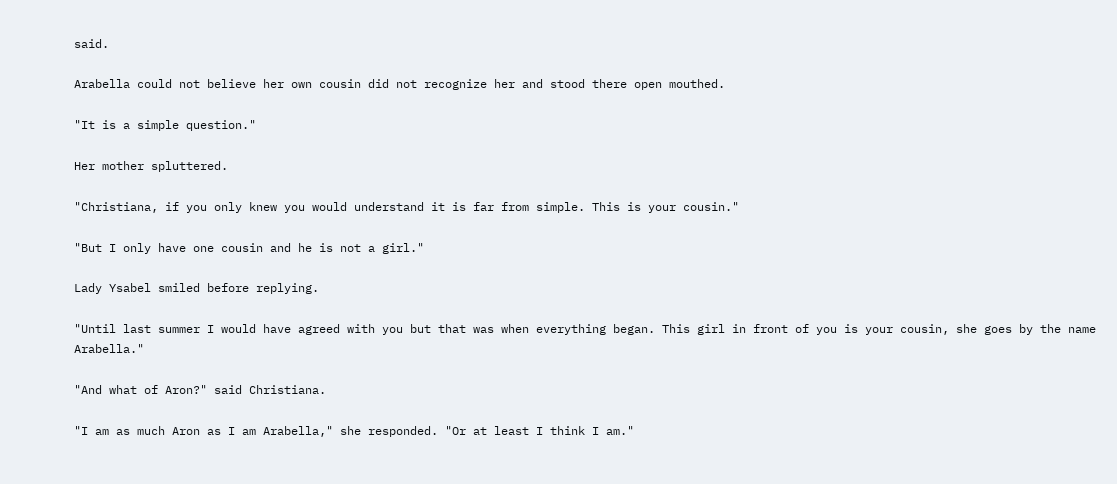said.

Arabella could not believe her own cousin did not recognize her and stood there open mouthed.

"It is a simple question."

Her mother spluttered.

"Christiana, if you only knew you would understand it is far from simple. This is your cousin."

"But I only have one cousin and he is not a girl."

Lady Ysabel smiled before replying.

"Until last summer I would have agreed with you but that was when everything began. This girl in front of you is your cousin, she goes by the name Arabella."

"And what of Aron?" said Christiana.

"I am as much Aron as I am Arabella," she responded. "Or at least I think I am."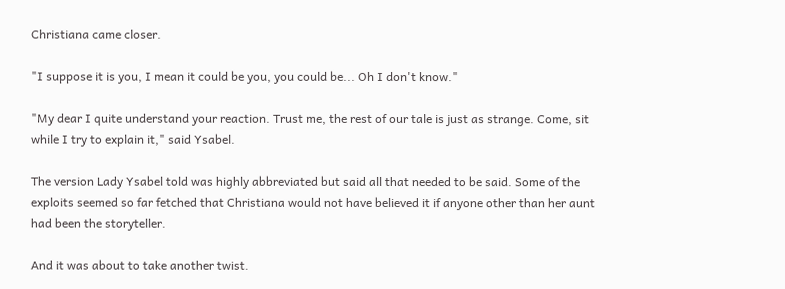Christiana came closer.

"I suppose it is you, I mean it could be you, you could be... Oh I don't know."

"My dear I quite understand your reaction. Trust me, the rest of our tale is just as strange. Come, sit while I try to explain it," said Ysabel.

The version Lady Ysabel told was highly abbreviated but said all that needed to be said. Some of the exploits seemed so far fetched that Christiana would not have believed it if anyone other than her aunt had been the storyteller.

And it was about to take another twist.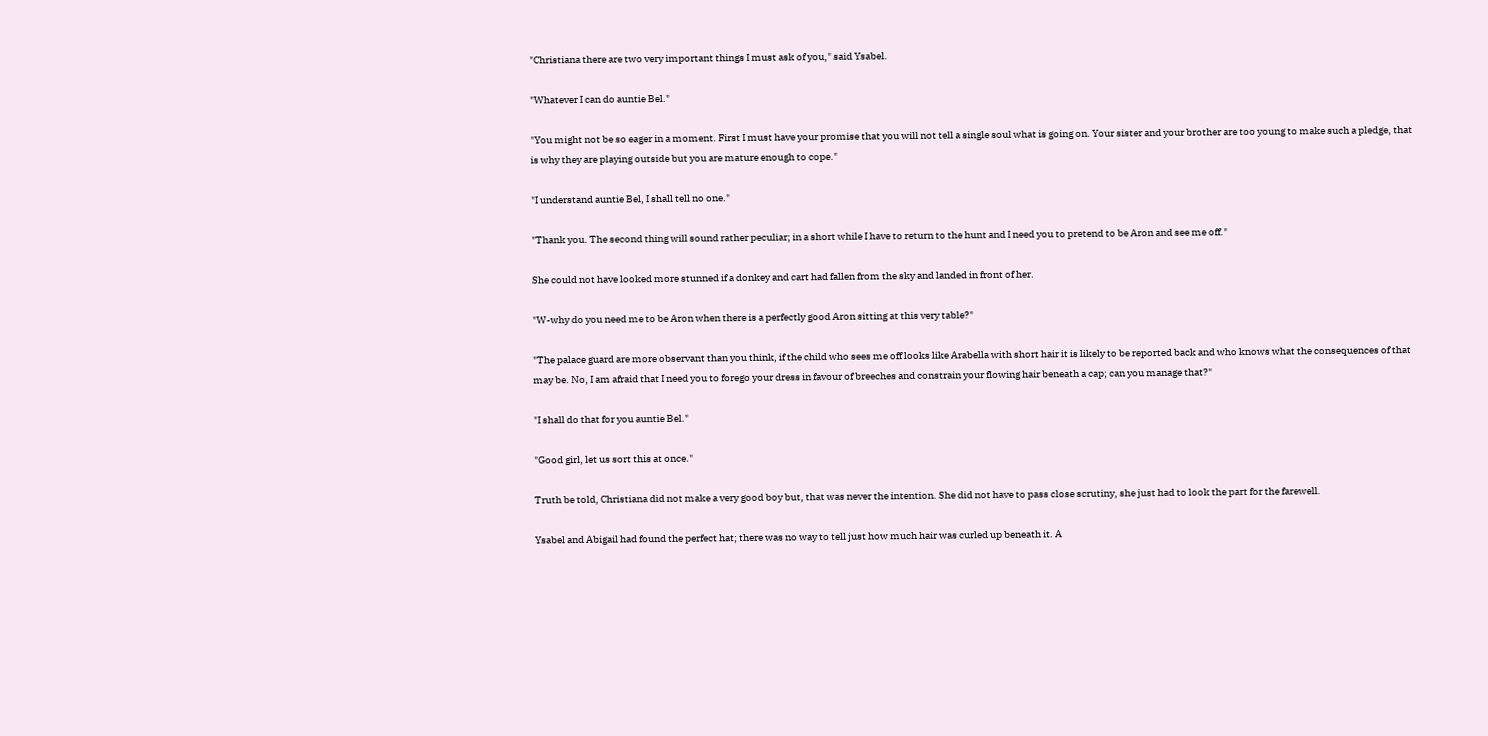"Christiana there are two very important things I must ask of you," said Ysabel.

"Whatever I can do auntie Bel."

"You might not be so eager in a moment. First I must have your promise that you will not tell a single soul what is going on. Your sister and your brother are too young to make such a pledge, that is why they are playing outside but you are mature enough to cope."

"I understand auntie Bel, I shall tell no one."

"Thank you. The second thing will sound rather peculiar; in a short while I have to return to the hunt and I need you to pretend to be Aron and see me off."

She could not have looked more stunned if a donkey and cart had fallen from the sky and landed in front of her.

"W-why do you need me to be Aron when there is a perfectly good Aron sitting at this very table?"

"The palace guard are more observant than you think, if the child who sees me off looks like Arabella with short hair it is likely to be reported back and who knows what the consequences of that may be. No, I am afraid that I need you to forego your dress in favour of breeches and constrain your flowing hair beneath a cap; can you manage that?"

"I shall do that for you auntie Bel."

"Good girl, let us sort this at once."

Truth be told, Christiana did not make a very good boy but, that was never the intention. She did not have to pass close scrutiny, she just had to look the part for the farewell.

Ysabel and Abigail had found the perfect hat; there was no way to tell just how much hair was curled up beneath it. A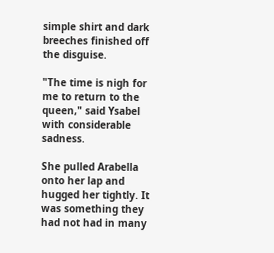simple shirt and dark breeches finished off the disguise.

"The time is nigh for me to return to the queen," said Ysabel with considerable sadness.

She pulled Arabella onto her lap and hugged her tightly. It was something they had not had in many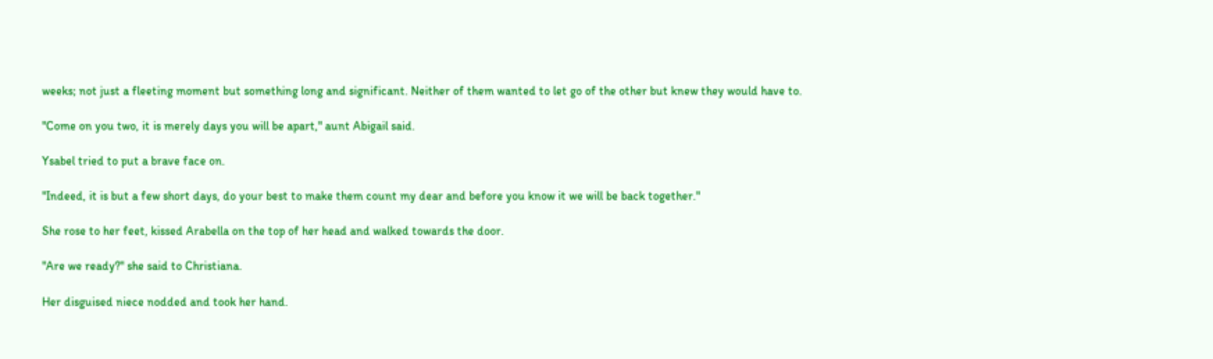weeks; not just a fleeting moment but something long and significant. Neither of them wanted to let go of the other but knew they would have to.

"Come on you two, it is merely days you will be apart," aunt Abigail said.

Ysabel tried to put a brave face on.

"Indeed, it is but a few short days, do your best to make them count my dear and before you know it we will be back together."

She rose to her feet, kissed Arabella on the top of her head and walked towards the door.

"Are we ready?" she said to Christiana.

Her disguised niece nodded and took her hand.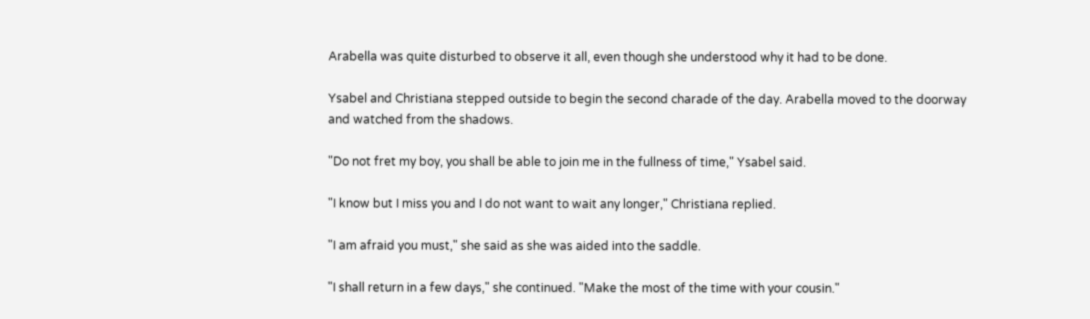Arabella was quite disturbed to observe it all, even though she understood why it had to be done.

Ysabel and Christiana stepped outside to begin the second charade of the day. Arabella moved to the doorway and watched from the shadows.

"Do not fret my boy, you shall be able to join me in the fullness of time," Ysabel said.

"I know but I miss you and I do not want to wait any longer," Christiana replied.

"I am afraid you must," she said as she was aided into the saddle.

"I shall return in a few days," she continued. "Make the most of the time with your cousin."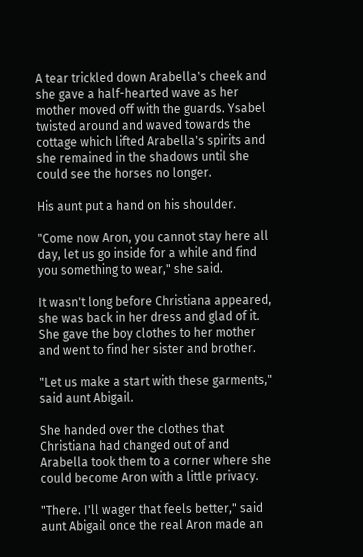A tear trickled down Arabella's cheek and she gave a half-hearted wave as her mother moved off with the guards. Ysabel twisted around and waved towards the cottage which lifted Arabella's spirits and she remained in the shadows until she could see the horses no longer.

His aunt put a hand on his shoulder.

"Come now Aron, you cannot stay here all day, let us go inside for a while and find you something to wear," she said.

It wasn't long before Christiana appeared, she was back in her dress and glad of it. She gave the boy clothes to her mother and went to find her sister and brother.

"Let us make a start with these garments," said aunt Abigail.

She handed over the clothes that Christiana had changed out of and Arabella took them to a corner where she could become Aron with a little privacy.

"There. I'll wager that feels better," said aunt Abigail once the real Aron made an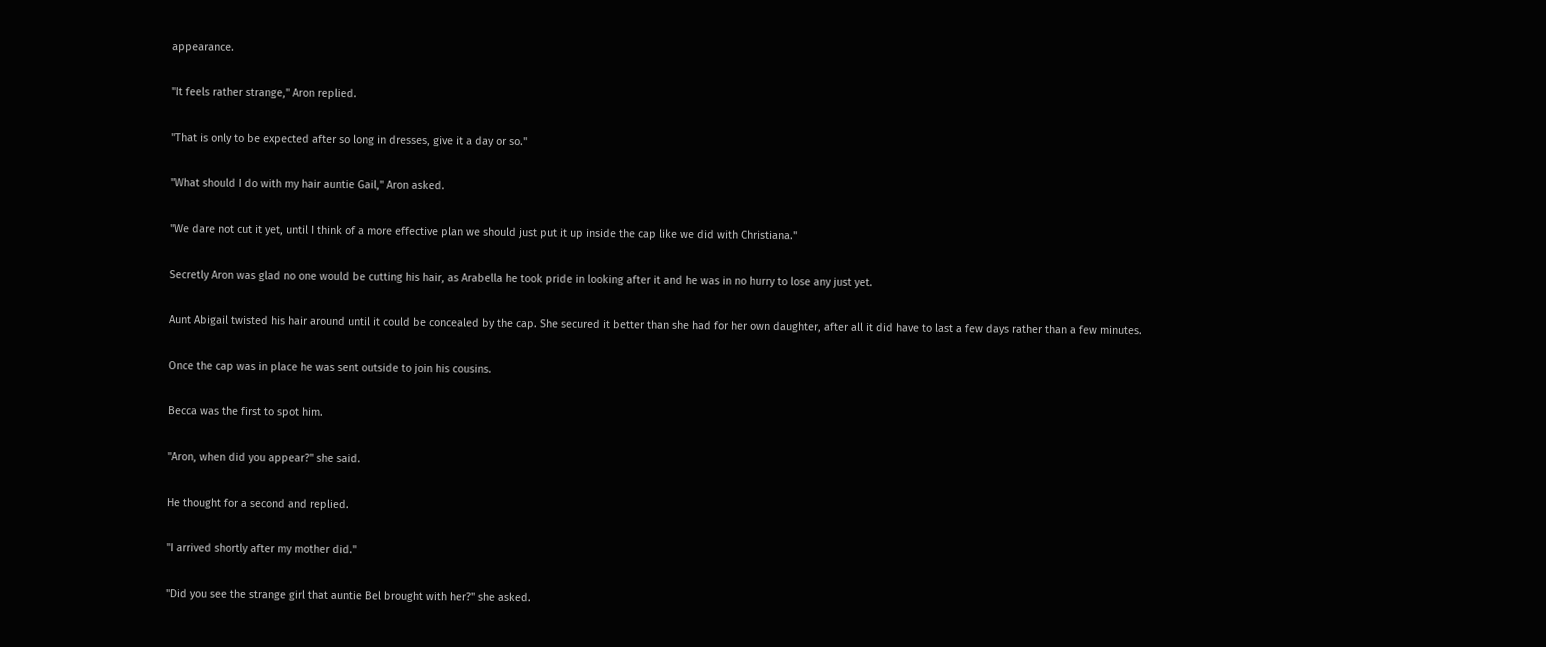appearance.

"It feels rather strange," Aron replied.

"That is only to be expected after so long in dresses, give it a day or so."

"What should I do with my hair auntie Gail," Aron asked.

"We dare not cut it yet, until I think of a more effective plan we should just put it up inside the cap like we did with Christiana."

Secretly Aron was glad no one would be cutting his hair, as Arabella he took pride in looking after it and he was in no hurry to lose any just yet.

Aunt Abigail twisted his hair around until it could be concealed by the cap. She secured it better than she had for her own daughter, after all it did have to last a few days rather than a few minutes.

Once the cap was in place he was sent outside to join his cousins.

Becca was the first to spot him.

"Aron, when did you appear?" she said.

He thought for a second and replied.

"I arrived shortly after my mother did."

"Did you see the strange girl that auntie Bel brought with her?" she asked.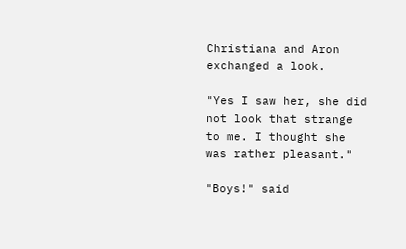Christiana and Aron exchanged a look.

"Yes I saw her, she did not look that strange to me. I thought she was rather pleasant."

"Boys!" said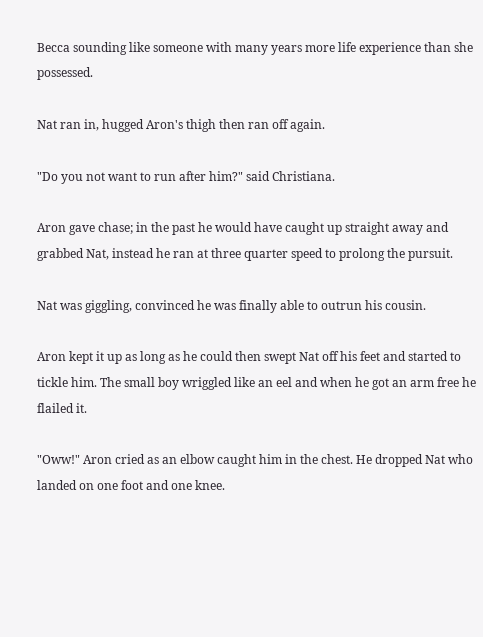Becca sounding like someone with many years more life experience than she possessed.

Nat ran in, hugged Aron's thigh then ran off again.

"Do you not want to run after him?" said Christiana.

Aron gave chase; in the past he would have caught up straight away and grabbed Nat, instead he ran at three quarter speed to prolong the pursuit.

Nat was giggling, convinced he was finally able to outrun his cousin.

Aron kept it up as long as he could then swept Nat off his feet and started to tickle him. The small boy wriggled like an eel and when he got an arm free he flailed it.

"Oww!" Aron cried as an elbow caught him in the chest. He dropped Nat who landed on one foot and one knee.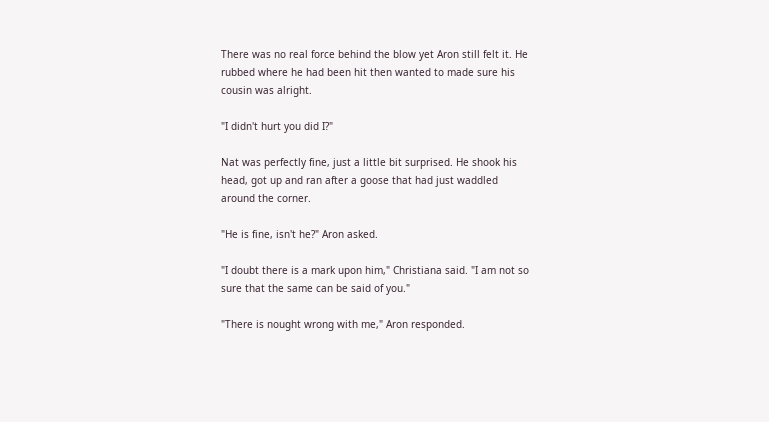There was no real force behind the blow yet Aron still felt it. He rubbed where he had been hit then wanted to made sure his cousin was alright.

"I didn't hurt you did I?"

Nat was perfectly fine, just a little bit surprised. He shook his head, got up and ran after a goose that had just waddled around the corner.

"He is fine, isn't he?" Aron asked.

"I doubt there is a mark upon him," Christiana said. "I am not so sure that the same can be said of you."

"There is nought wrong with me," Aron responded.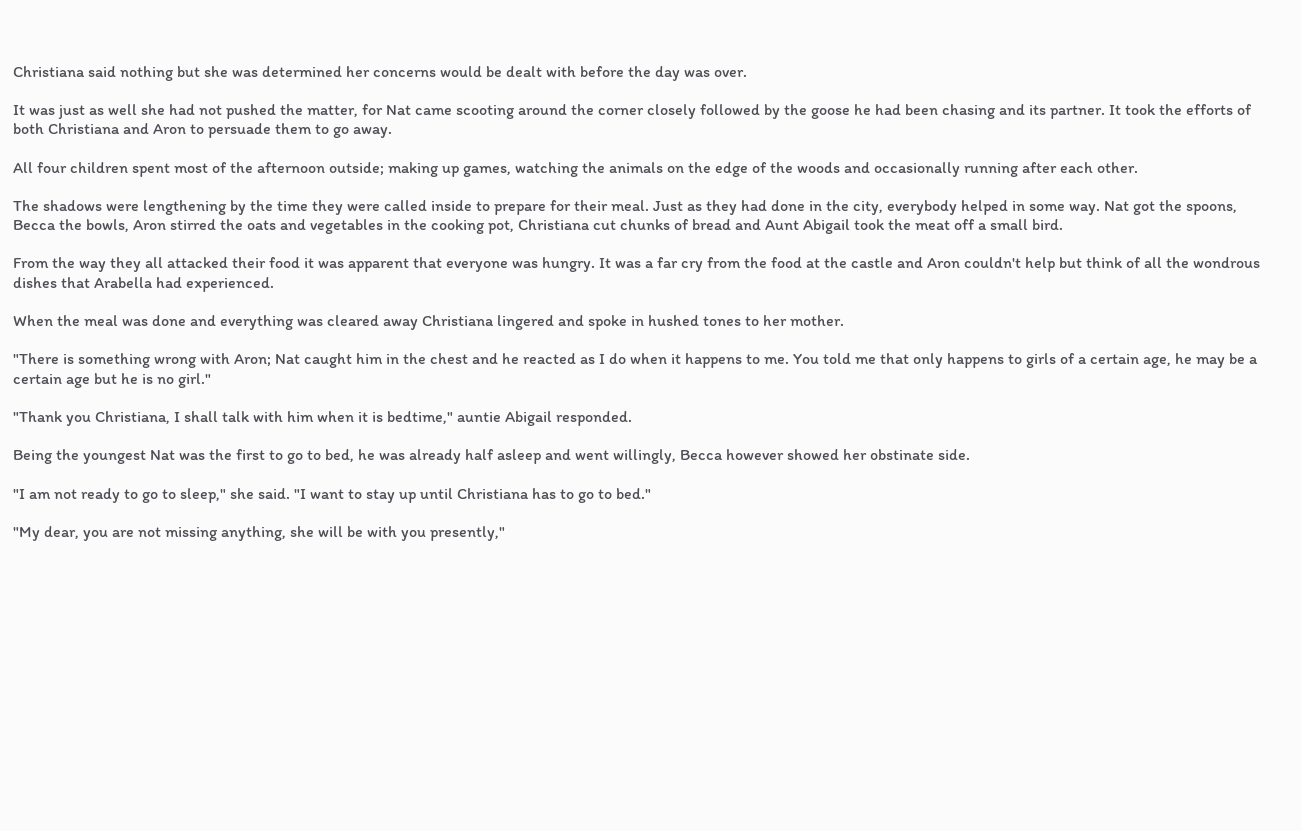Christiana said nothing but she was determined her concerns would be dealt with before the day was over.

It was just as well she had not pushed the matter, for Nat came scooting around the corner closely followed by the goose he had been chasing and its partner. It took the efforts of both Christiana and Aron to persuade them to go away.

All four children spent most of the afternoon outside; making up games, watching the animals on the edge of the woods and occasionally running after each other.

The shadows were lengthening by the time they were called inside to prepare for their meal. Just as they had done in the city, everybody helped in some way. Nat got the spoons, Becca the bowls, Aron stirred the oats and vegetables in the cooking pot, Christiana cut chunks of bread and Aunt Abigail took the meat off a small bird.

From the way they all attacked their food it was apparent that everyone was hungry. It was a far cry from the food at the castle and Aron couldn't help but think of all the wondrous dishes that Arabella had experienced.

When the meal was done and everything was cleared away Christiana lingered and spoke in hushed tones to her mother.

"There is something wrong with Aron; Nat caught him in the chest and he reacted as I do when it happens to me. You told me that only happens to girls of a certain age, he may be a certain age but he is no girl."

"Thank you Christiana, I shall talk with him when it is bedtime," auntie Abigail responded.

Being the youngest Nat was the first to go to bed, he was already half asleep and went willingly, Becca however showed her obstinate side.

"I am not ready to go to sleep," she said. "I want to stay up until Christiana has to go to bed."

"My dear, you are not missing anything, she will be with you presently,"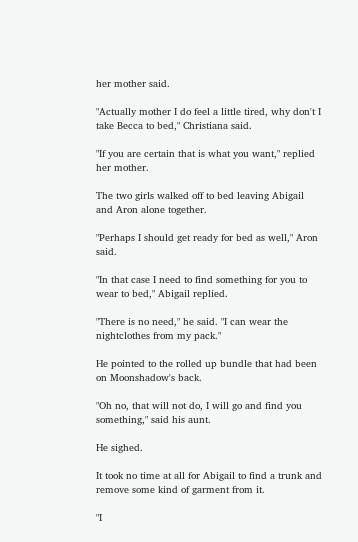her mother said.

"Actually mother I do feel a little tired, why don't I take Becca to bed," Christiana said.

"If you are certain that is what you want," replied her mother.

The two girls walked off to bed leaving Abigail and Aron alone together.

"Perhaps I should get ready for bed as well," Aron said.

"In that case I need to find something for you to wear to bed," Abigail replied.

"There is no need," he said. "I can wear the nightclothes from my pack."

He pointed to the rolled up bundle that had been on Moonshadow's back.

"Oh no, that will not do, I will go and find you something," said his aunt.

He sighed.

It took no time at all for Abigail to find a trunk and remove some kind of garment from it.

"I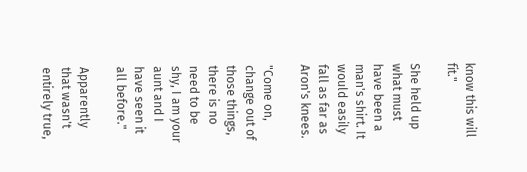know this will fit."

She held up what must have been a man's shirt. It would easily fall as far as Aron's knees.

"Come on, change out of those things, there is no need to be shy, I am your aunt and I have seen it all before."

Apparently that wasn't entirely true,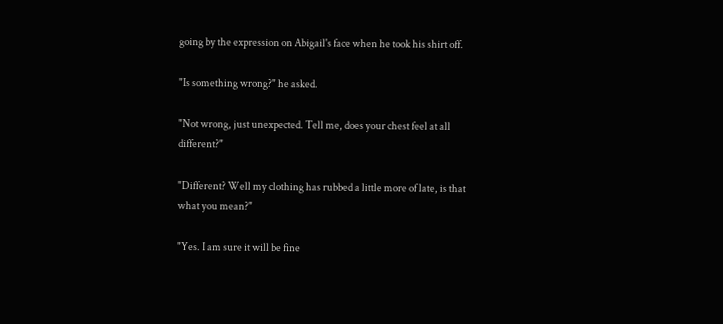going by the expression on Abigail's face when he took his shirt off.

"Is something wrong?" he asked.

"Not wrong, just unexpected. Tell me, does your chest feel at all different?"

"Different? Well my clothing has rubbed a little more of late, is that what you mean?"

"Yes. I am sure it will be fine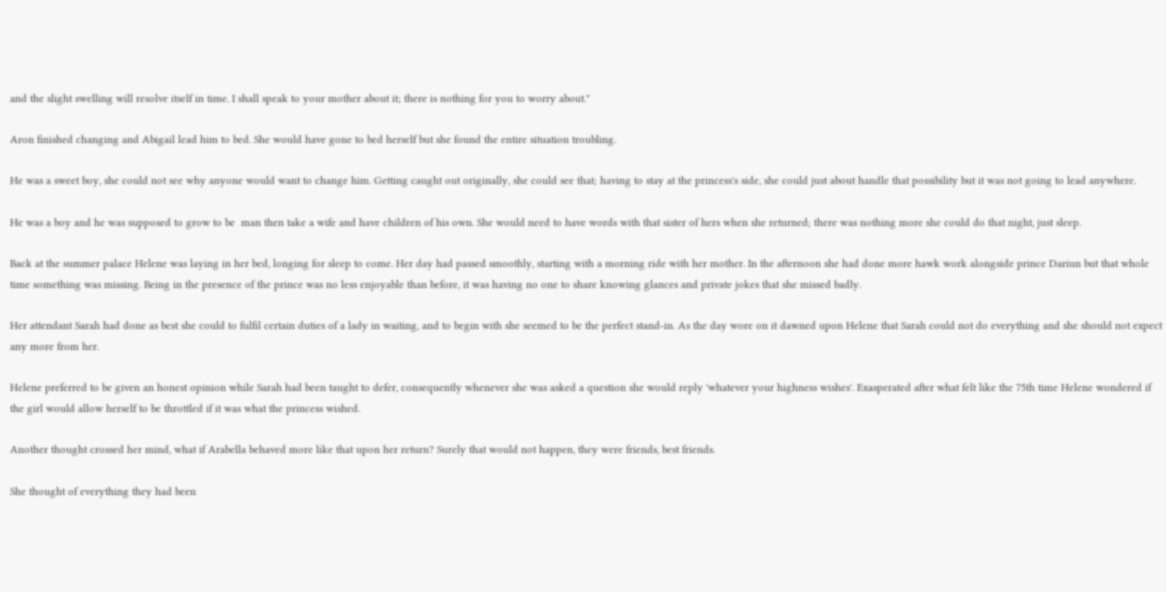and the slight swelling will resolve itself in time. I shall speak to your mother about it; there is nothing for you to worry about."

Aron finished changing and Abigail lead him to bed. She would have gone to bed herself but she found the entire situation troubling.

He was a sweet boy, she could not see why anyone would want to change him. Getting caught out originally, she could see that; having to stay at the princess's side, she could just about handle that possibility but it was not going to lead anywhere.

He was a boy and he was supposed to grow to be  man then take a wife and have children of his own. She would need to have words with that sister of hers when she returned; there was nothing more she could do that night, just sleep.

Back at the summer palace Helene was laying in her bed, longing for sleep to come. Her day had passed smoothly, starting with a morning ride with her mother. In the afternoon she had done more hawk work alongside prince Dariun but that whole time something was missing. Being in the presence of the prince was no less enjoyable than before, it was having no one to share knowing glances and private jokes that she missed badly.

Her attendant Sarah had done as best she could to fulfil certain duties of a lady in waiting, and to begin with she seemed to be the perfect stand-in. As the day wore on it dawned upon Helene that Sarah could not do everything and she should not expect any more from her.

Helene preferred to be given an honest opinion while Sarah had been taught to defer, consequently whenever she was asked a question she would reply 'whatever your highness wishes'. Exasperated after what felt like the 75th time Helene wondered if the girl would allow herself to be throttled if it was what the princess wished.

Another thought crossed her mind, what if Arabella behaved more like that upon her return? Surely that would not happen, they were friends, best friends.

She thought of everything they had been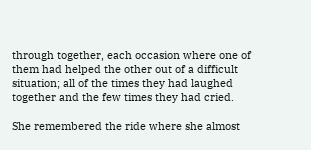through together, each occasion where one of them had helped the other out of a difficult situation; all of the times they had laughed together and the few times they had cried.

She remembered the ride where she almost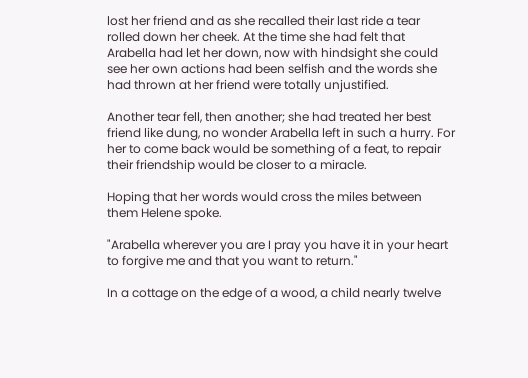lost her friend and as she recalled their last ride a tear rolled down her cheek. At the time she had felt that Arabella had let her down, now with hindsight she could see her own actions had been selfish and the words she had thrown at her friend were totally unjustified.

Another tear fell, then another; she had treated her best friend like dung, no wonder Arabella left in such a hurry. For her to come back would be something of a feat, to repair their friendship would be closer to a miracle.

Hoping that her words would cross the miles between them Helene spoke.

"Arabella wherever you are I pray you have it in your heart to forgive me and that you want to return."

In a cottage on the edge of a wood, a child nearly twelve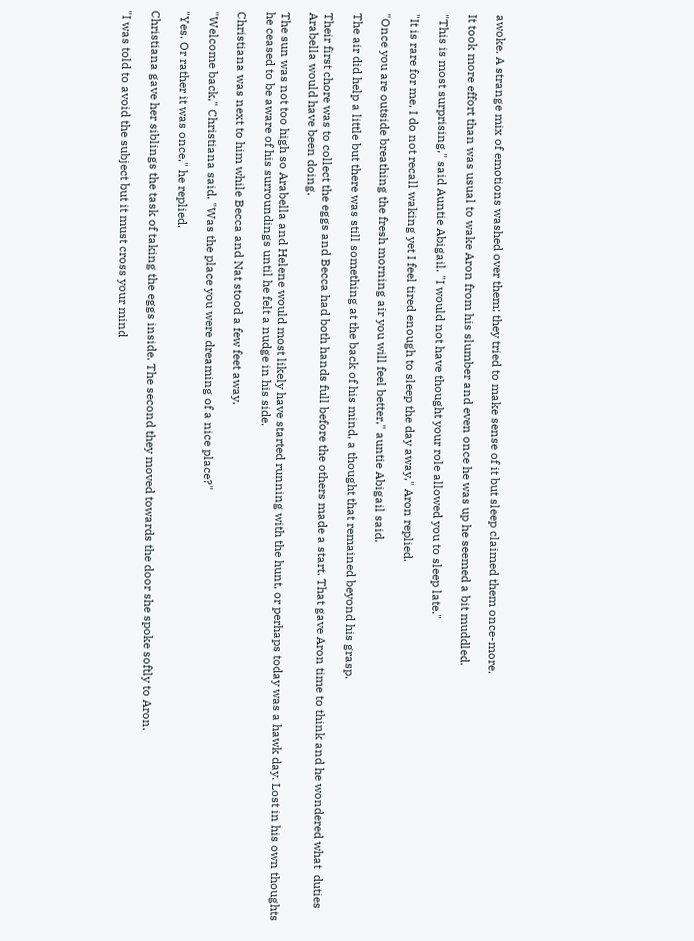awoke. A strange mix of emotions washed over them; they tried to make sense of it but sleep claimed them once-more.

It took more effort than was usual to wake Aron from his slumber and even once he was up he seemed a bit muddled.

"This is most surprising," said Auntie Abigail. "I would not have thought your role allowed you to sleep late."

"It is rare for me, I do not recall waking yet I feel tired enough to sleep the day away," Aron replied.

"Once you are outside breathing the fresh morning air you will feel better," auntie Abigail said.

The air did help a little but there was still something at the back of his mind, a thought that remained beyond his grasp.

Their first chore was to collect the eggs and Becca had both hands full before the others made a start. That gave Aron time to think and he wondered what  duties Arabella would have been doing.

The sun was not too high so Arabella and Helene would most likely have started running with the hunt, or perhaps today was a hawk day. Lost in his own thoughts he ceased to be aware of his surroundings until he felt a nudge in his side.

Christiana was next to him while Becca and Nat stood a few feet away.

"Welcome back," Christiana said. "Was the place you were dreaming of a nice place?"

"Yes. Or rather it was once," he replied.

Christiana gave her siblings the task of taking the eggs inside. The second they moved towards the door she spoke softly to Aron.

"I was told to avoid the subject but it must cross your mind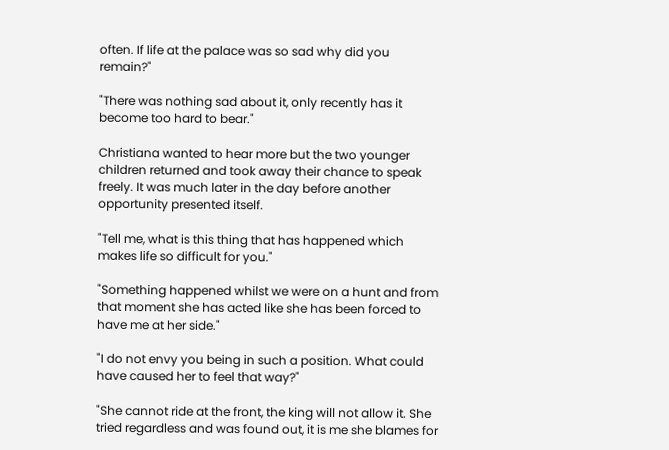often. If life at the palace was so sad why did you remain?"

"There was nothing sad about it, only recently has it become too hard to bear."

Christiana wanted to hear more but the two younger children returned and took away their chance to speak freely. It was much later in the day before another opportunity presented itself.

"Tell me, what is this thing that has happened which makes life so difficult for you."

"Something happened whilst we were on a hunt and from that moment she has acted like she has been forced to have me at her side."

"I do not envy you being in such a position. What could have caused her to feel that way?"

"She cannot ride at the front, the king will not allow it. She tried regardless and was found out, it is me she blames for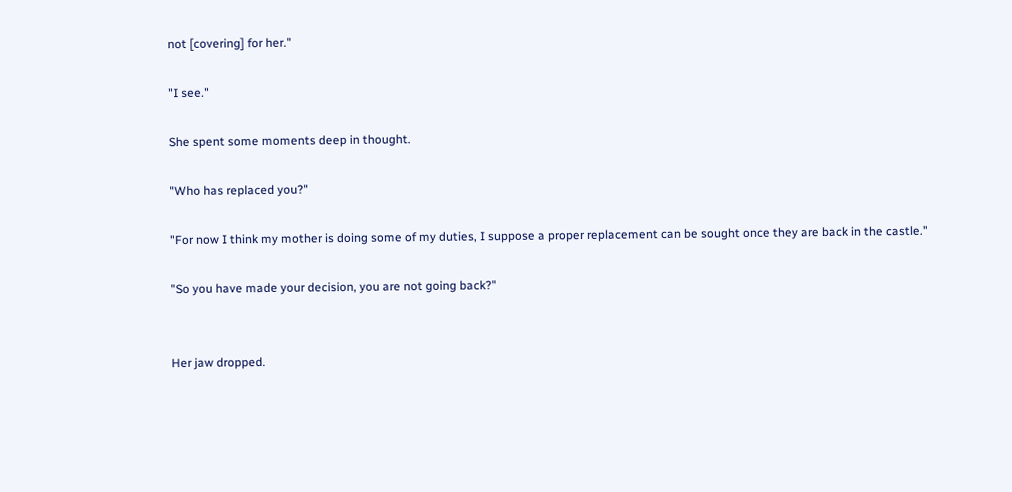not [covering] for her."

"I see."

She spent some moments deep in thought.

"Who has replaced you?"

"For now I think my mother is doing some of my duties, I suppose a proper replacement can be sought once they are back in the castle."

"So you have made your decision, you are not going back?"


Her jaw dropped.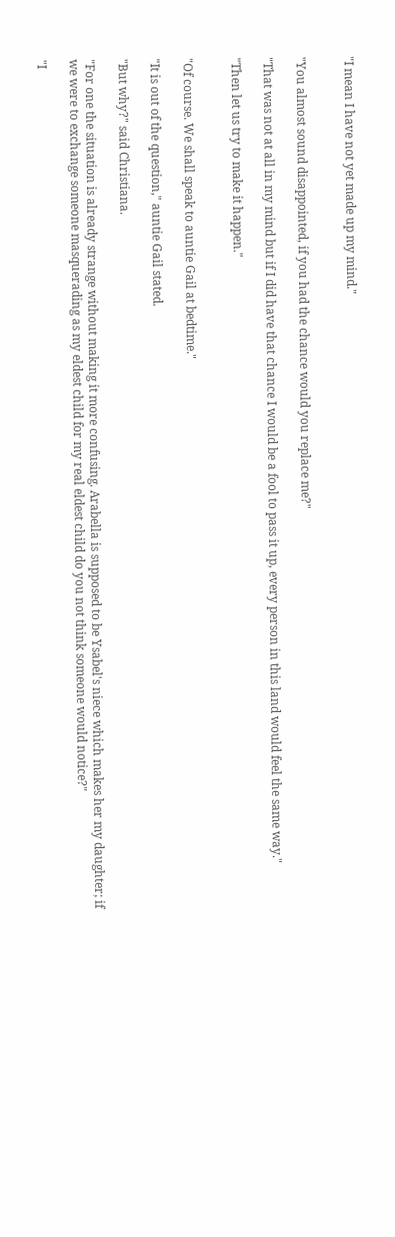"I mean I have not yet made up my mind."


"You almost sound disappointed, if you had the chance would you replace me?"

"That was not at all in my mind but if I did have that chance I would be a fool to pass it up, every person in this land would feel the same way."

"Then let us try to make it happen."


"Of course. We shall speak to auntie Gail at bedtime."

"It is out of the question," auntie Gail stated.

"But why?" said Christiana.

"For one the situation is already strange without making it more confusing. Arabella is supposed to be Ysabel's niece which makes her my daughter; if we were to exchange someone masquerading as my eldest child for my real eldest child do you not think someone would notice?"

"I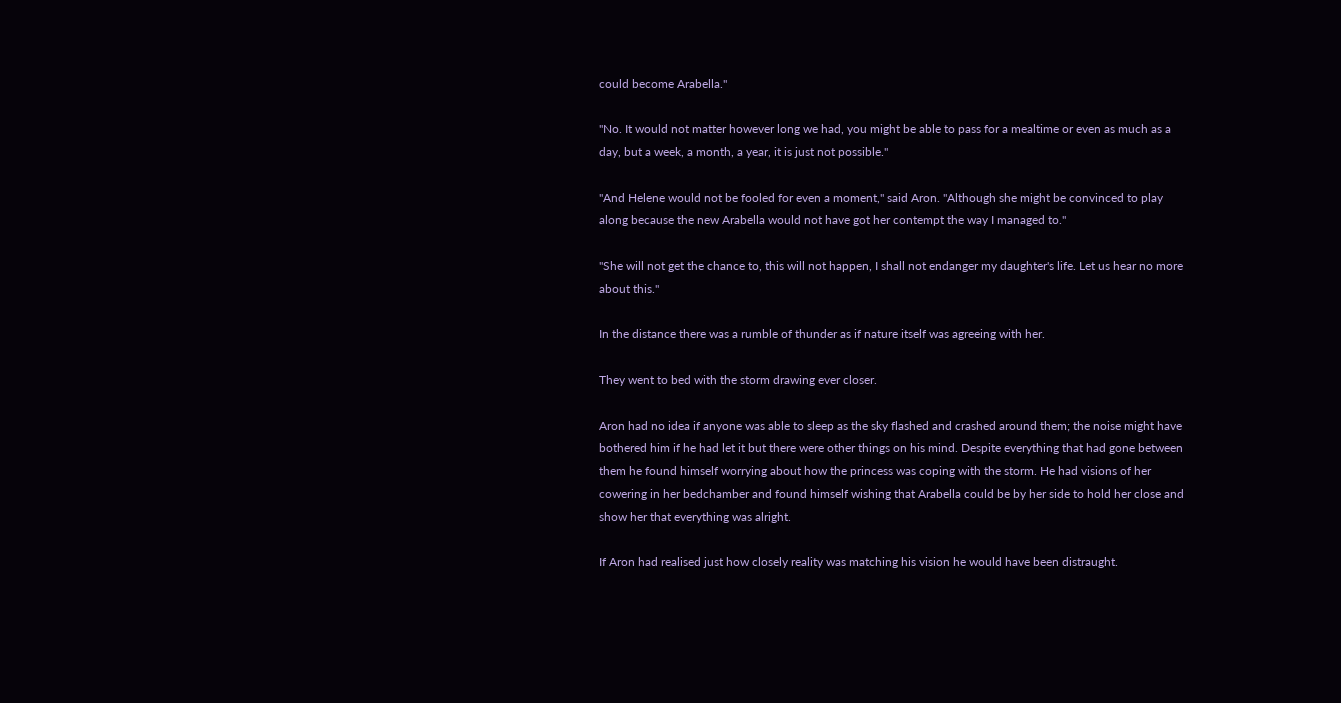could become Arabella."

"No. It would not matter however long we had, you might be able to pass for a mealtime or even as much as a day, but a week, a month, a year, it is just not possible."

"And Helene would not be fooled for even a moment," said Aron. "Although she might be convinced to play along because the new Arabella would not have got her contempt the way I managed to."

"She will not get the chance to, this will not happen, I shall not endanger my daughter's life. Let us hear no more about this."

In the distance there was a rumble of thunder as if nature itself was agreeing with her.

They went to bed with the storm drawing ever closer.

Aron had no idea if anyone was able to sleep as the sky flashed and crashed around them; the noise might have bothered him if he had let it but there were other things on his mind. Despite everything that had gone between them he found himself worrying about how the princess was coping with the storm. He had visions of her cowering in her bedchamber and found himself wishing that Arabella could be by her side to hold her close and show her that everything was alright.

If Aron had realised just how closely reality was matching his vision he would have been distraught.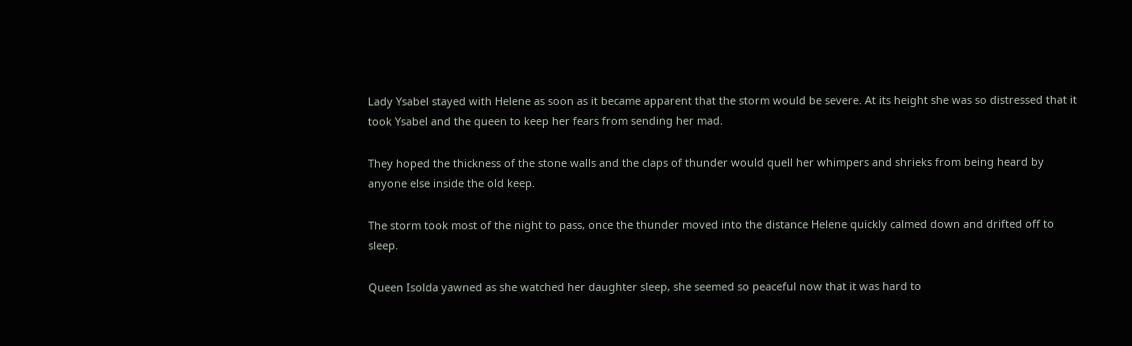Lady Ysabel stayed with Helene as soon as it became apparent that the storm would be severe. At its height she was so distressed that it took Ysabel and the queen to keep her fears from sending her mad.

They hoped the thickness of the stone walls and the claps of thunder would quell her whimpers and shrieks from being heard by anyone else inside the old keep.

The storm took most of the night to pass, once the thunder moved into the distance Helene quickly calmed down and drifted off to sleep.

Queen Isolda yawned as she watched her daughter sleep, she seemed so peaceful now that it was hard to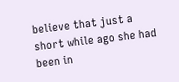believe that just a short while ago she had been in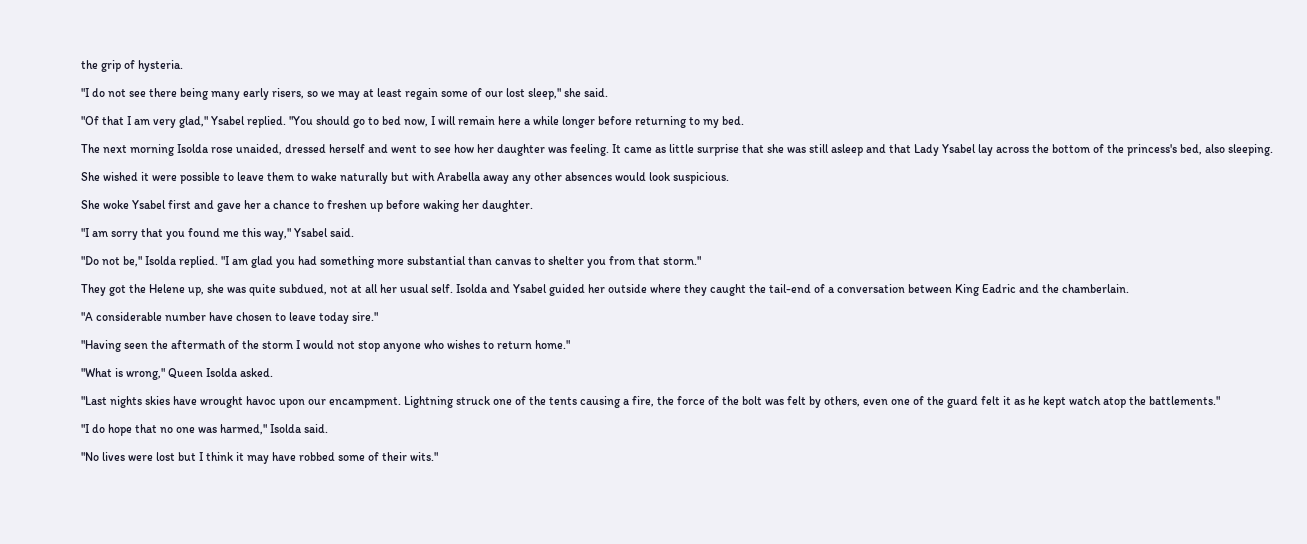the grip of hysteria.

"I do not see there being many early risers, so we may at least regain some of our lost sleep," she said.

"Of that I am very glad," Ysabel replied. "You should go to bed now, I will remain here a while longer before returning to my bed.

The next morning Isolda rose unaided, dressed herself and went to see how her daughter was feeling. It came as little surprise that she was still asleep and that Lady Ysabel lay across the bottom of the princess's bed, also sleeping.

She wished it were possible to leave them to wake naturally but with Arabella away any other absences would look suspicious.

She woke Ysabel first and gave her a chance to freshen up before waking her daughter.

"I am sorry that you found me this way," Ysabel said.

"Do not be," Isolda replied. "I am glad you had something more substantial than canvas to shelter you from that storm."

They got the Helene up, she was quite subdued, not at all her usual self. Isolda and Ysabel guided her outside where they caught the tail-end of a conversation between King Eadric and the chamberlain.

"A considerable number have chosen to leave today sire."

"Having seen the aftermath of the storm I would not stop anyone who wishes to return home."

"What is wrong," Queen Isolda asked.

"Last nights skies have wrought havoc upon our encampment. Lightning struck one of the tents causing a fire, the force of the bolt was felt by others, even one of the guard felt it as he kept watch atop the battlements."

"I do hope that no one was harmed," Isolda said.

"No lives were lost but I think it may have robbed some of their wits."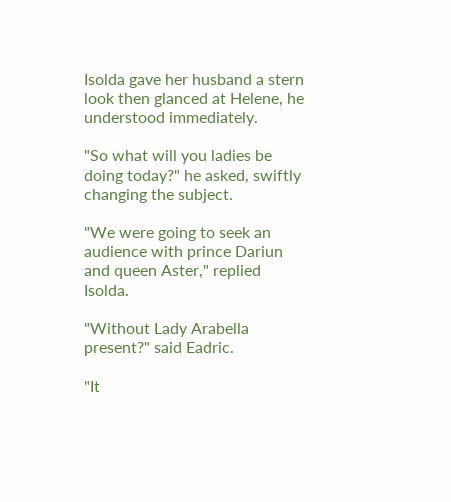Isolda gave her husband a stern look then glanced at Helene, he understood immediately.

"So what will you ladies be doing today?" he asked, swiftly changing the subject.

"We were going to seek an audience with prince Dariun and queen Aster," replied Isolda.

"Without Lady Arabella present?" said Eadric.

"It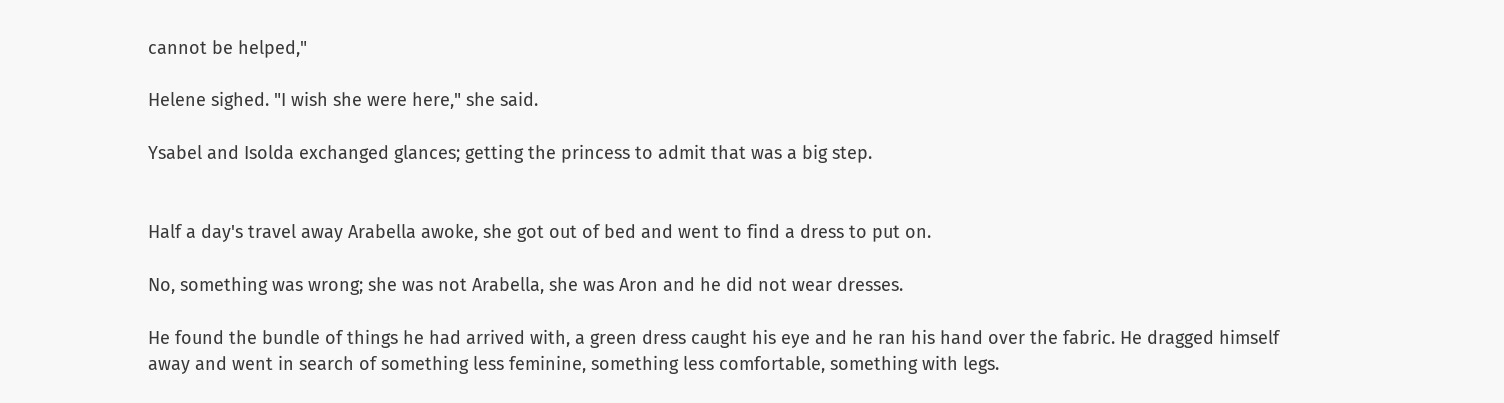cannot be helped,"

Helene sighed. "I wish she were here," she said.

Ysabel and Isolda exchanged glances; getting the princess to admit that was a big step.


Half a day's travel away Arabella awoke, she got out of bed and went to find a dress to put on.

No, something was wrong; she was not Arabella, she was Aron and he did not wear dresses.

He found the bundle of things he had arrived with, a green dress caught his eye and he ran his hand over the fabric. He dragged himself away and went in search of something less feminine, something less comfortable, something with legs.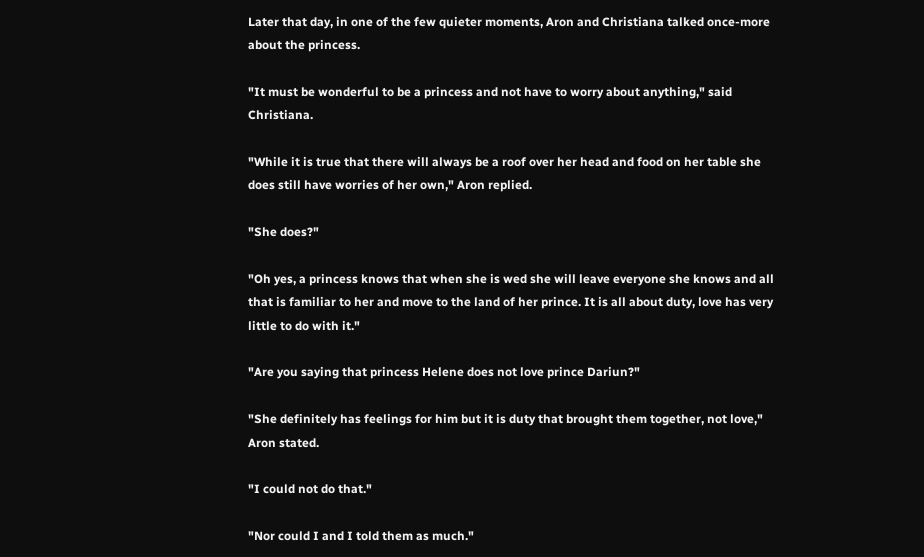Later that day, in one of the few quieter moments, Aron and Christiana talked once-more about the princess.

"It must be wonderful to be a princess and not have to worry about anything," said Christiana.

"While it is true that there will always be a roof over her head and food on her table she does still have worries of her own," Aron replied.

"She does?"

"Oh yes, a princess knows that when she is wed she will leave everyone she knows and all that is familiar to her and move to the land of her prince. It is all about duty, love has very little to do with it."

"Are you saying that princess Helene does not love prince Dariun?"

"She definitely has feelings for him but it is duty that brought them together, not love," Aron stated.

"I could not do that."

"Nor could I and I told them as much."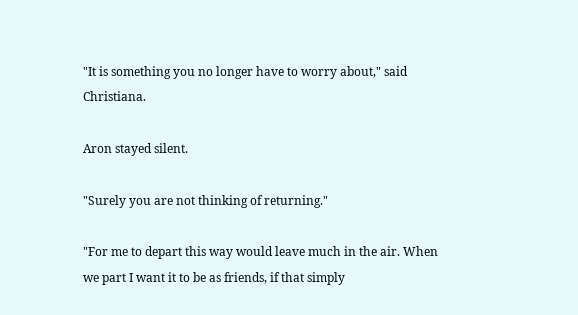"It is something you no longer have to worry about," said Christiana.

Aron stayed silent.

"Surely you are not thinking of returning."

"For me to depart this way would leave much in the air. When we part I want it to be as friends, if that simply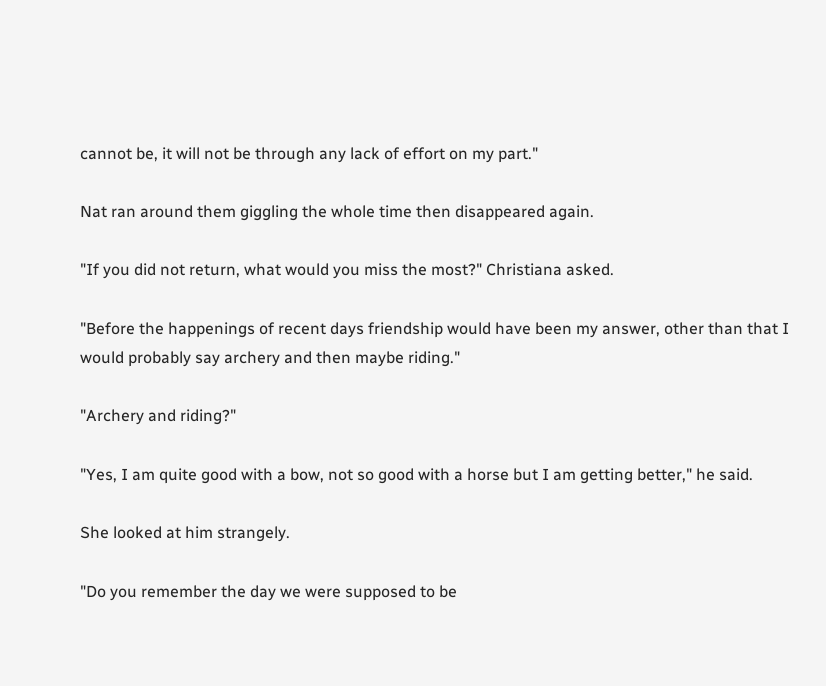cannot be, it will not be through any lack of effort on my part."

Nat ran around them giggling the whole time then disappeared again.

"If you did not return, what would you miss the most?" Christiana asked.

"Before the happenings of recent days friendship would have been my answer, other than that I would probably say archery and then maybe riding."

"Archery and riding?"

"Yes, I am quite good with a bow, not so good with a horse but I am getting better," he said.

She looked at him strangely.

"Do you remember the day we were supposed to be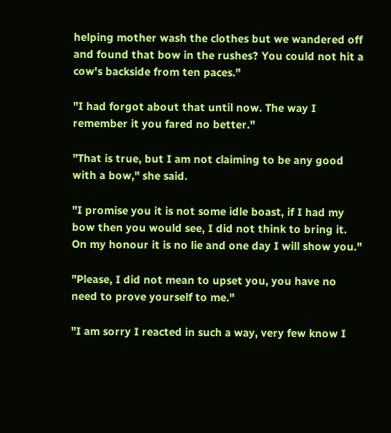helping mother wash the clothes but we wandered off and found that bow in the rushes? You could not hit a cow's backside from ten paces."

"I had forgot about that until now. The way I remember it you fared no better."

"That is true, but I am not claiming to be any good with a bow," she said.

"I promise you it is not some idle boast, if I had my bow then you would see, I did not think to bring it. On my honour it is no lie and one day I will show you."

"Please, I did not mean to upset you, you have no need to prove yourself to me."

"I am sorry I reacted in such a way, very few know I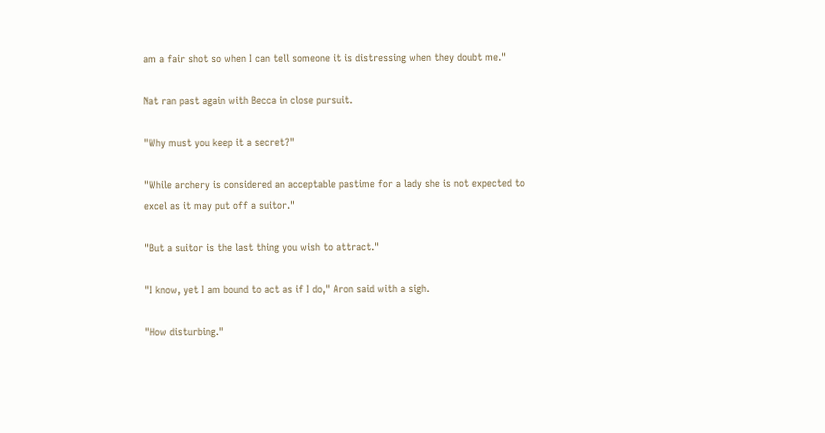am a fair shot so when I can tell someone it is distressing when they doubt me."

Nat ran past again with Becca in close pursuit.

"Why must you keep it a secret?"

"While archery is considered an acceptable pastime for a lady she is not expected to excel as it may put off a suitor."

"But a suitor is the last thing you wish to attract."

"I know, yet I am bound to act as if I do," Aron said with a sigh.

"How disturbing."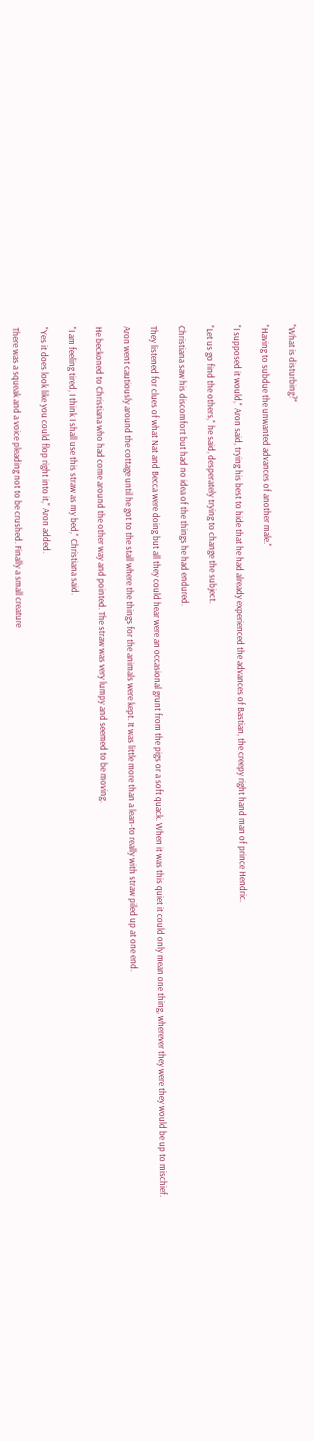"What is disturbing?"

"Having to subdue the unwanted advances of another male."

"I supposed it would," Aron said, trying his best to hide that he had already experienced the advances of Bastian, the creepy right hand man of prince Hendric.

"Let us go find the others," he said, desperately trying to change the subject.

Christiana saw his discomfort but had no idea of the things he had endured.

They listened for clues of what Nat and Becca were doing but all they could hear were an occasional grunt from the pigs or a soft quack. When it was this quiet it could only mean one thing, wherever they were they would be up to mischief.

Aron went cautiously around the cottage until he got to the stall where the things for the animals were kept. It was little more than a lean-to really with straw piled up at one end.

He beckoned to Christiana who had come around the other way and pointed. The straw was very lumpy and seemed to be moving.

"I am feeling tired, I think I shall use this straw as my bed," Christiana said.

"Yes it does look like you could flop right into it," Aron added.

There was a squeak and a voice pleading not to be crushed. Finally a small creature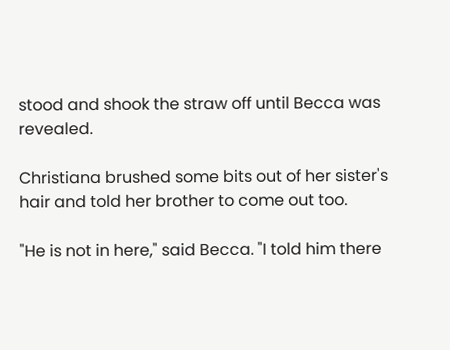stood and shook the straw off until Becca was revealed.

Christiana brushed some bits out of her sister's hair and told her brother to come out too.

"He is not in here," said Becca. "I told him there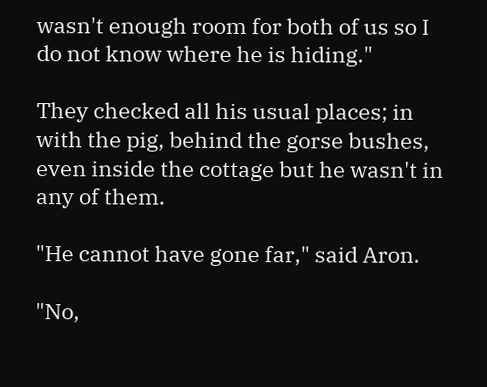wasn't enough room for both of us so I do not know where he is hiding."

They checked all his usual places; in with the pig, behind the gorse bushes, even inside the cottage but he wasn't in any of them.

"He cannot have gone far," said Aron.

"No,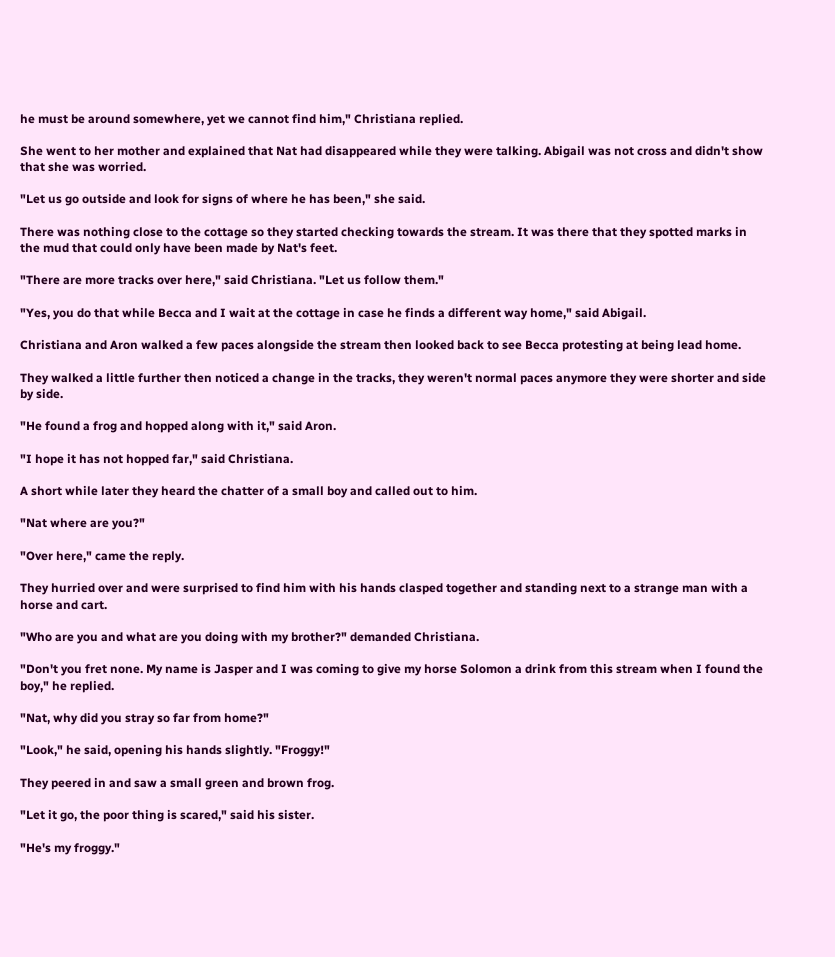he must be around somewhere, yet we cannot find him," Christiana replied.

She went to her mother and explained that Nat had disappeared while they were talking. Abigail was not cross and didn't show that she was worried.

"Let us go outside and look for signs of where he has been," she said.

There was nothing close to the cottage so they started checking towards the stream. It was there that they spotted marks in the mud that could only have been made by Nat's feet.

"There are more tracks over here," said Christiana. "Let us follow them."

"Yes, you do that while Becca and I wait at the cottage in case he finds a different way home," said Abigail.

Christiana and Aron walked a few paces alongside the stream then looked back to see Becca protesting at being lead home.

They walked a little further then noticed a change in the tracks, they weren't normal paces anymore they were shorter and side by side.

"He found a frog and hopped along with it," said Aron.

"I hope it has not hopped far," said Christiana.

A short while later they heard the chatter of a small boy and called out to him.

"Nat where are you?"

"Over here," came the reply.

They hurried over and were surprised to find him with his hands clasped together and standing next to a strange man with a horse and cart.

"Who are you and what are you doing with my brother?" demanded Christiana.

"Don't you fret none. My name is Jasper and I was coming to give my horse Solomon a drink from this stream when I found the boy," he replied.

"Nat, why did you stray so far from home?"

"Look," he said, opening his hands slightly. "Froggy!"

They peered in and saw a small green and brown frog.

"Let it go, the poor thing is scared," said his sister.

"He's my froggy."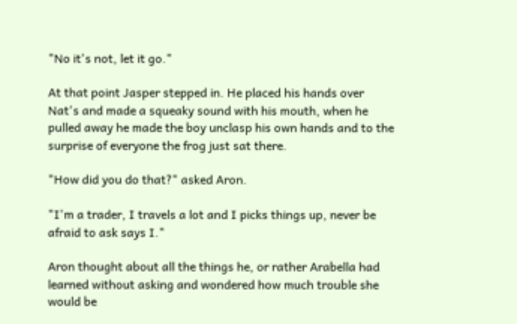"No it's not, let it go."

At that point Jasper stepped in. He placed his hands over Nat's and made a squeaky sound with his mouth, when he pulled away he made the boy unclasp his own hands and to the surprise of everyone the frog just sat there.

"How did you do that?" asked Aron.

"I'm a trader, I travels a lot and I picks things up, never be afraid to ask says I."

Aron thought about all the things he, or rather Arabella had learned without asking and wondered how much trouble she would be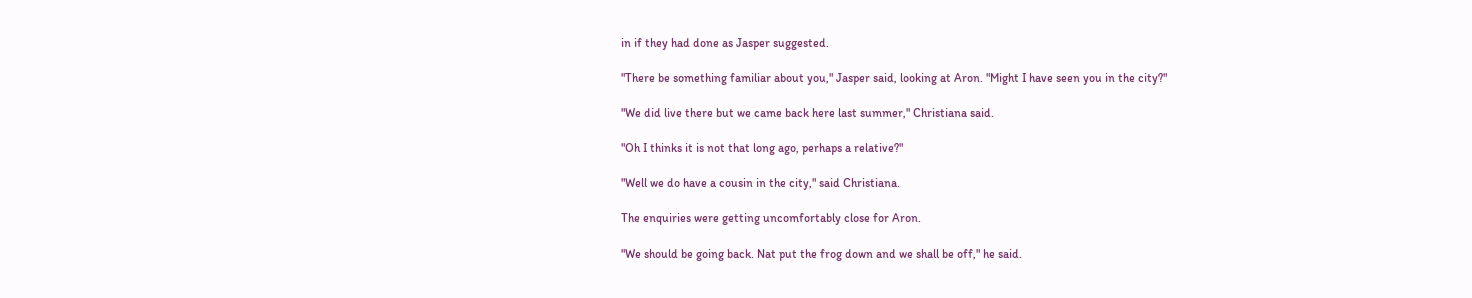in if they had done as Jasper suggested.

"There be something familiar about you," Jasper said, looking at Aron. "Might I have seen you in the city?"

"We did live there but we came back here last summer," Christiana said.

"Oh I thinks it is not that long ago, perhaps a relative?"

"Well we do have a cousin in the city," said Christiana.

The enquiries were getting uncomfortably close for Aron.

"We should be going back. Nat put the frog down and we shall be off," he said.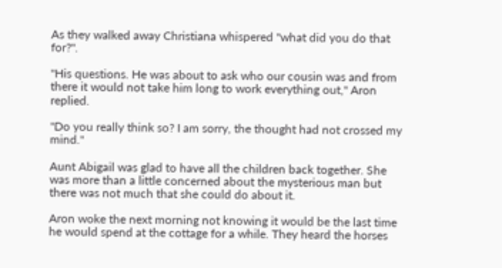As they walked away Christiana whispered "what did you do that for?".

"His questions. He was about to ask who our cousin was and from there it would not take him long to work everything out," Aron replied.

"Do you really think so? I am sorry, the thought had not crossed my mind."

Aunt Abigail was glad to have all the children back together. She was more than a little concerned about the mysterious man but there was not much that she could do about it.

Aron woke the next morning not knowing it would be the last time he would spend at the cottage for a while. They heard the horses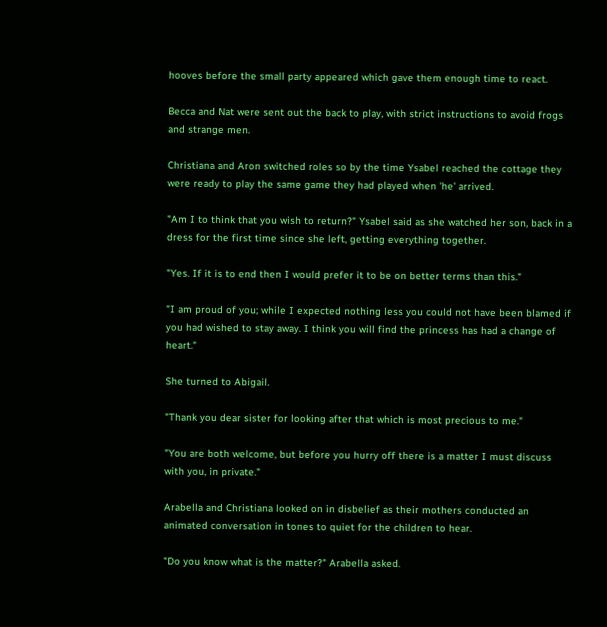hooves before the small party appeared which gave them enough time to react.

Becca and Nat were sent out the back to play, with strict instructions to avoid frogs and strange men.

Christiana and Aron switched roles so by the time Ysabel reached the cottage they were ready to play the same game they had played when 'he' arrived.

"Am I to think that you wish to return?" Ysabel said as she watched her son, back in a dress for the first time since she left, getting everything together.

"Yes. If it is to end then I would prefer it to be on better terms than this."

"I am proud of you; while I expected nothing less you could not have been blamed if you had wished to stay away. I think you will find the princess has had a change of heart."

She turned to Abigail.

"Thank you dear sister for looking after that which is most precious to me."

"You are both welcome, but before you hurry off there is a matter I must discuss with you, in private."

Arabella and Christiana looked on in disbelief as their mothers conducted an animated conversation in tones to quiet for the children to hear.

"Do you know what is the matter?" Arabella asked.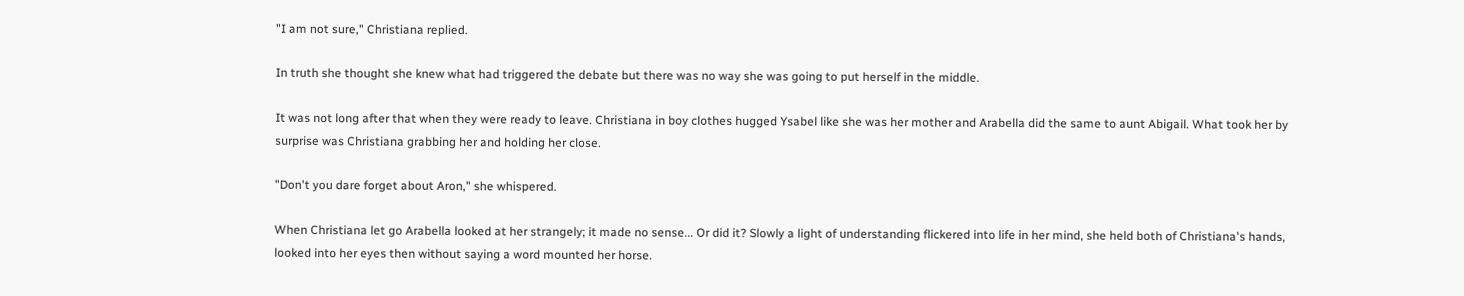"I am not sure," Christiana replied.

In truth she thought she knew what had triggered the debate but there was no way she was going to put herself in the middle.

It was not long after that when they were ready to leave. Christiana in boy clothes hugged Ysabel like she was her mother and Arabella did the same to aunt Abigail. What took her by surprise was Christiana grabbing her and holding her close.

"Don't you dare forget about Aron," she whispered.

When Christiana let go Arabella looked at her strangely; it made no sense... Or did it? Slowly a light of understanding flickered into life in her mind, she held both of Christiana's hands, looked into her eyes then without saying a word mounted her horse.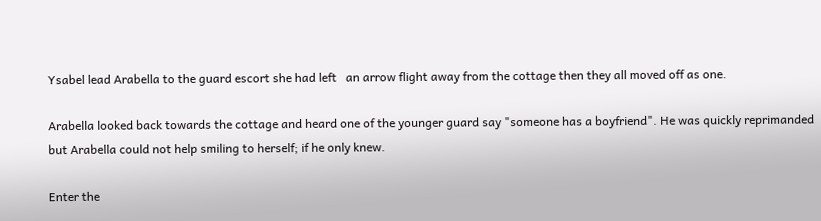Ysabel lead Arabella to the guard escort she had left   an arrow flight away from the cottage then they all moved off as one.

Arabella looked back towards the cottage and heard one of the younger guard say "someone has a boyfriend". He was quickly reprimanded but Arabella could not help smiling to herself; if he only knew.

Enter the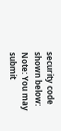security code shown below:
Note: You may submit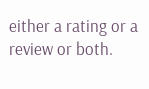either a rating or a review or both.